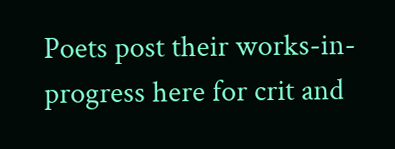Poets post their works-in-progress here for crit and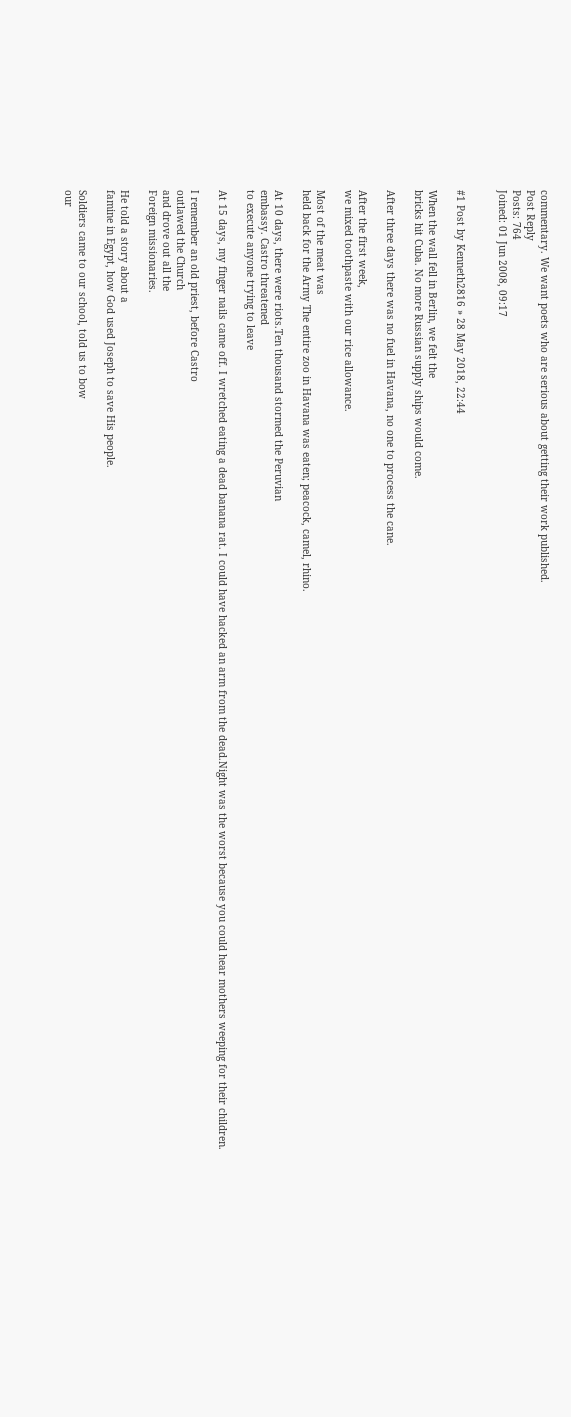commentary. We want poets who are serious about getting their work published.
Post Reply
Posts: 764
Joined: 01 Jun 2008, 09:17


#1 Post by Kenneth2816 » 28 May 2018, 22:44

When the wall fell in Berlin, we felt the
bricks hit Cuba. No more Russian supply ships would come.

After three days there was no fuel in Havana, no one to process the cane.

After the first week,
we mixed toothpaste with our rice allowance.

Most of the meat was
held back for the Army The entire zoo in Havana was eaten; peacock, camel, rhino.

At 10 days, there were riots.Ten thousand stormed the Peruvian
embassy. Castro threatened
to execute anyone trying to leave

At 15 days, my finger nails came off. I wretched eating a dead banana rat. I could have hacked an arm from the dead.Night was the worst because you could hear mothers weeping for their children.

I remember an old priest, before Castro
outlawed the Church
and drove out all the
Foreign missionaries.

He told a story about a
famine in Egypt, how God used Joseph to save His people.

Soldiers came to our school, told us to bow
our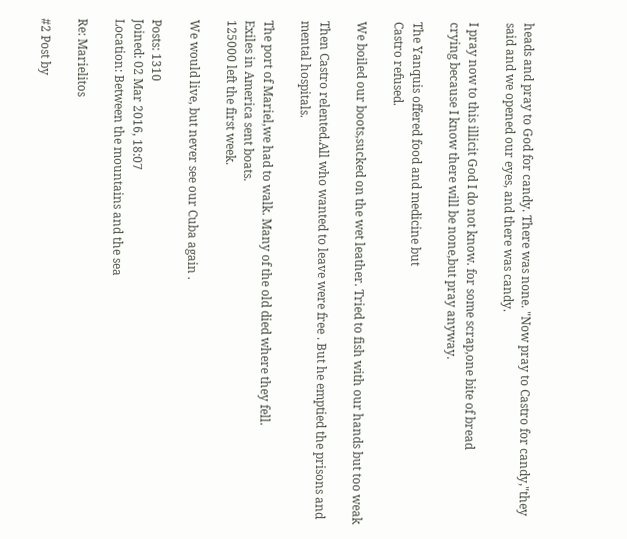heads and pray to God for candy. There was none. "Now pray to Castro for candy,"they said and we opened our eyes, and there was candy.

I pray now to this illicit God I do not know. for some scrap,one bite of bread
crying because I know there will be none,but pray anyway.

The Yanquis offered food and medicine but
Castro refused.

We boiled our boots,sucked on the wet leather. Tried to fish with our hands but too weak

Then Castro relented.All who wanted to leave were free . But he emptied the prisons and mental hospitals.

The port of Mariel,we had to walk. Many of the old died where they fell.
Exiles in America sent boats.
125000 left the first week.

We would live, but never see our Cuba again .

Posts: 1310
Joined: 02 Mar 2016, 18:07
Location: Between the mountains and the sea

Re: Marielitos

#2 Post by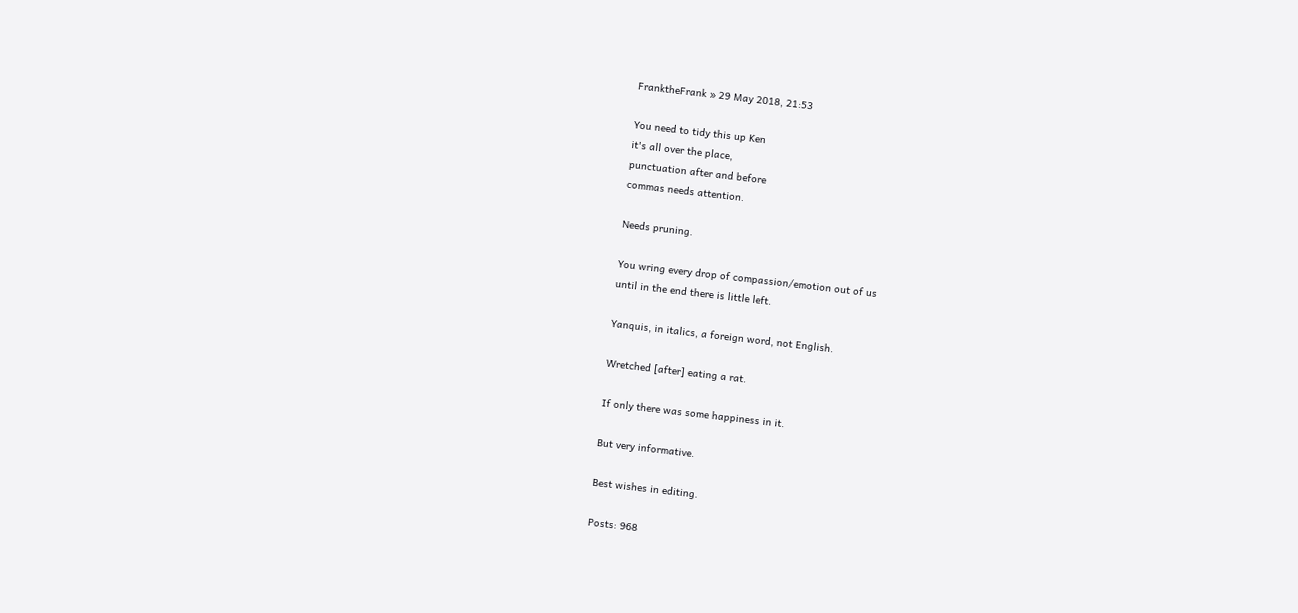FranktheFrank » 29 May 2018, 21:53

You need to tidy this up Ken
it's all over the place,
punctuation after and before
commas needs attention.

Needs pruning.

You wring every drop of compassion/emotion out of us
until in the end there is little left.

Yanquis, in italics, a foreign word, not English.

Wretched [after] eating a rat.

If only there was some happiness in it.

But very informative.

Best wishes in editing.

Posts: 968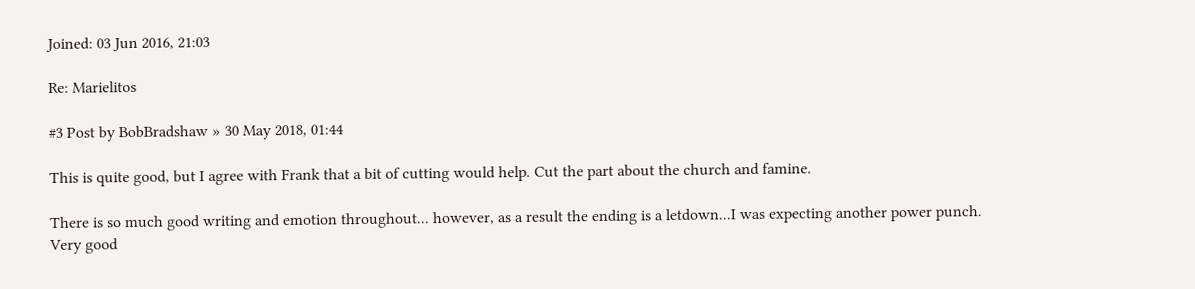Joined: 03 Jun 2016, 21:03

Re: Marielitos

#3 Post by BobBradshaw » 30 May 2018, 01:44

This is quite good, but I agree with Frank that a bit of cutting would help. Cut the part about the church and famine.

There is so much good writing and emotion throughout... however, as a result the ending is a letdown...I was expecting another power punch. Very good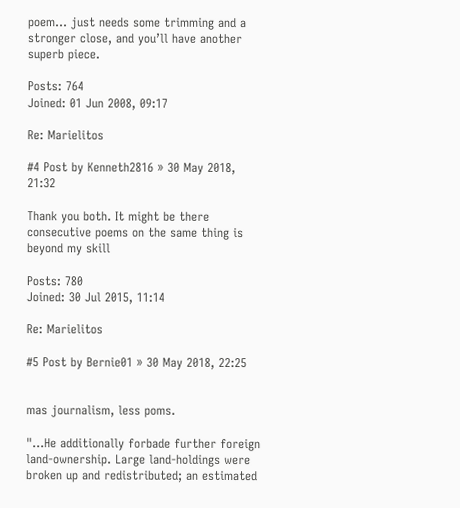poem... just needs some trimming and a stronger close, and you’ll have another superb piece.

Posts: 764
Joined: 01 Jun 2008, 09:17

Re: Marielitos

#4 Post by Kenneth2816 » 30 May 2018, 21:32

Thank you both. It might be there consecutive poems on the same thing is beyond my skill

Posts: 780
Joined: 30 Jul 2015, 11:14

Re: Marielitos

#5 Post by Bernie01 » 30 May 2018, 22:25


mas journalism, less poms.

"...He additionally forbade further foreign land-ownership. Large land-holdings were broken up and redistributed; an estimated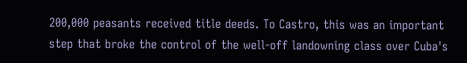200,000 peasants received title deeds. To Castro, this was an important step that broke the control of the well-off landowning class over Cuba's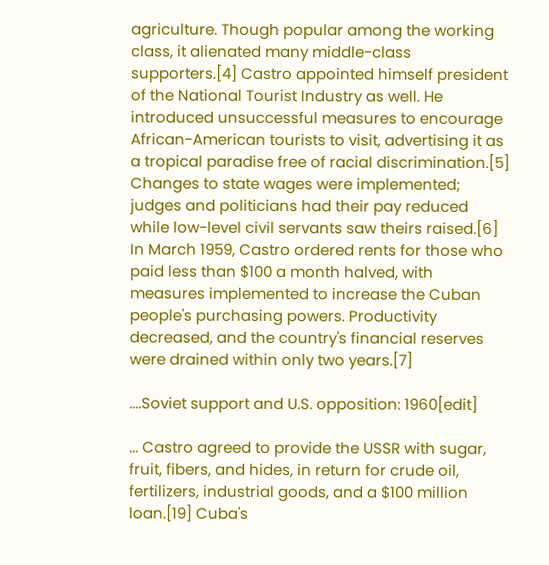agriculture. Though popular among the working class, it alienated many middle-class supporters.[4] Castro appointed himself president of the National Tourist Industry as well. He introduced unsuccessful measures to encourage African-American tourists to visit, advertising it as a tropical paradise free of racial discrimination.[5] Changes to state wages were implemented; judges and politicians had their pay reduced while low-level civil servants saw theirs raised.[6] In March 1959, Castro ordered rents for those who paid less than $100 a month halved, with measures implemented to increase the Cuban people's purchasing powers. Productivity decreased, and the country's financial reserves were drained within only two years.[7]

....Soviet support and U.S. opposition: 1960[edit]

... Castro agreed to provide the USSR with sugar, fruit, fibers, and hides, in return for crude oil, fertilizers, industrial goods, and a $100 million loan.[19] Cuba's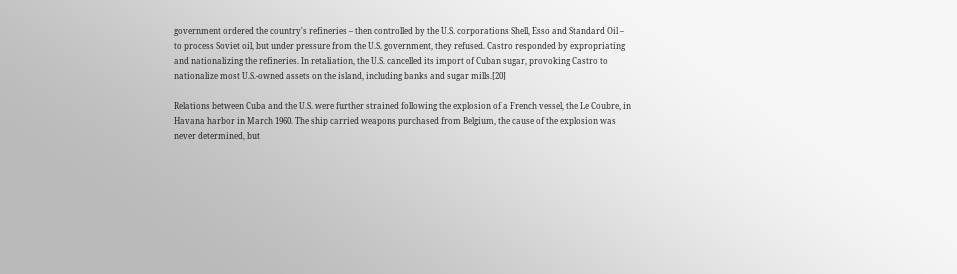government ordered the country's refineries – then controlled by the U.S. corporations Shell, Esso and Standard Oil – to process Soviet oil, but under pressure from the U.S. government, they refused. Castro responded by expropriating and nationalizing the refineries. In retaliation, the U.S. cancelled its import of Cuban sugar, provoking Castro to nationalize most U.S.-owned assets on the island, including banks and sugar mills.[20]

Relations between Cuba and the U.S. were further strained following the explosion of a French vessel, the Le Coubre, in Havana harbor in March 1960. The ship carried weapons purchased from Belgium, the cause of the explosion was never determined, but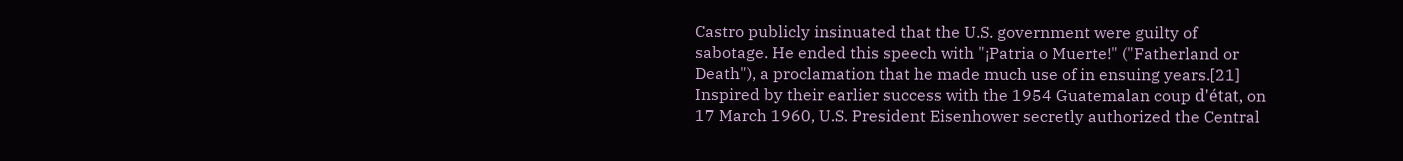Castro publicly insinuated that the U.S. government were guilty of sabotage. He ended this speech with "¡Patria o Muerte!" ("Fatherland or Death"), a proclamation that he made much use of in ensuing years.[21] Inspired by their earlier success with the 1954 Guatemalan coup d'état, on 17 March 1960, U.S. President Eisenhower secretly authorized the Central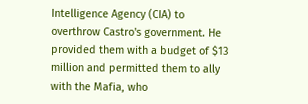Intelligence Agency (CIA) to overthrow Castro's government. He provided them with a budget of $13 million and permitted them to ally with the Mafia, who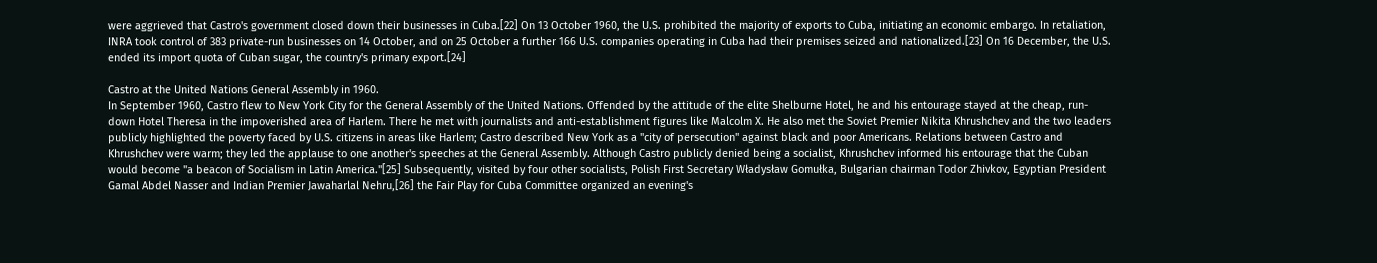were aggrieved that Castro's government closed down their businesses in Cuba.[22] On 13 October 1960, the U.S. prohibited the majority of exports to Cuba, initiating an economic embargo. In retaliation, INRA took control of 383 private-run businesses on 14 October, and on 25 October a further 166 U.S. companies operating in Cuba had their premises seized and nationalized.[23] On 16 December, the U.S. ended its import quota of Cuban sugar, the country's primary export.[24]

Castro at the United Nations General Assembly in 1960.
In September 1960, Castro flew to New York City for the General Assembly of the United Nations. Offended by the attitude of the elite Shelburne Hotel, he and his entourage stayed at the cheap, run-down Hotel Theresa in the impoverished area of Harlem. There he met with journalists and anti-establishment figures like Malcolm X. He also met the Soviet Premier Nikita Khrushchev and the two leaders publicly highlighted the poverty faced by U.S. citizens in areas like Harlem; Castro described New York as a "city of persecution" against black and poor Americans. Relations between Castro and Khrushchev were warm; they led the applause to one another's speeches at the General Assembly. Although Castro publicly denied being a socialist, Khrushchev informed his entourage that the Cuban would become "a beacon of Socialism in Latin America."[25] Subsequently, visited by four other socialists, Polish First Secretary Władysław Gomułka, Bulgarian chairman Todor Zhivkov, Egyptian President Gamal Abdel Nasser and Indian Premier Jawaharlal Nehru,[26] the Fair Play for Cuba Committee organized an evening's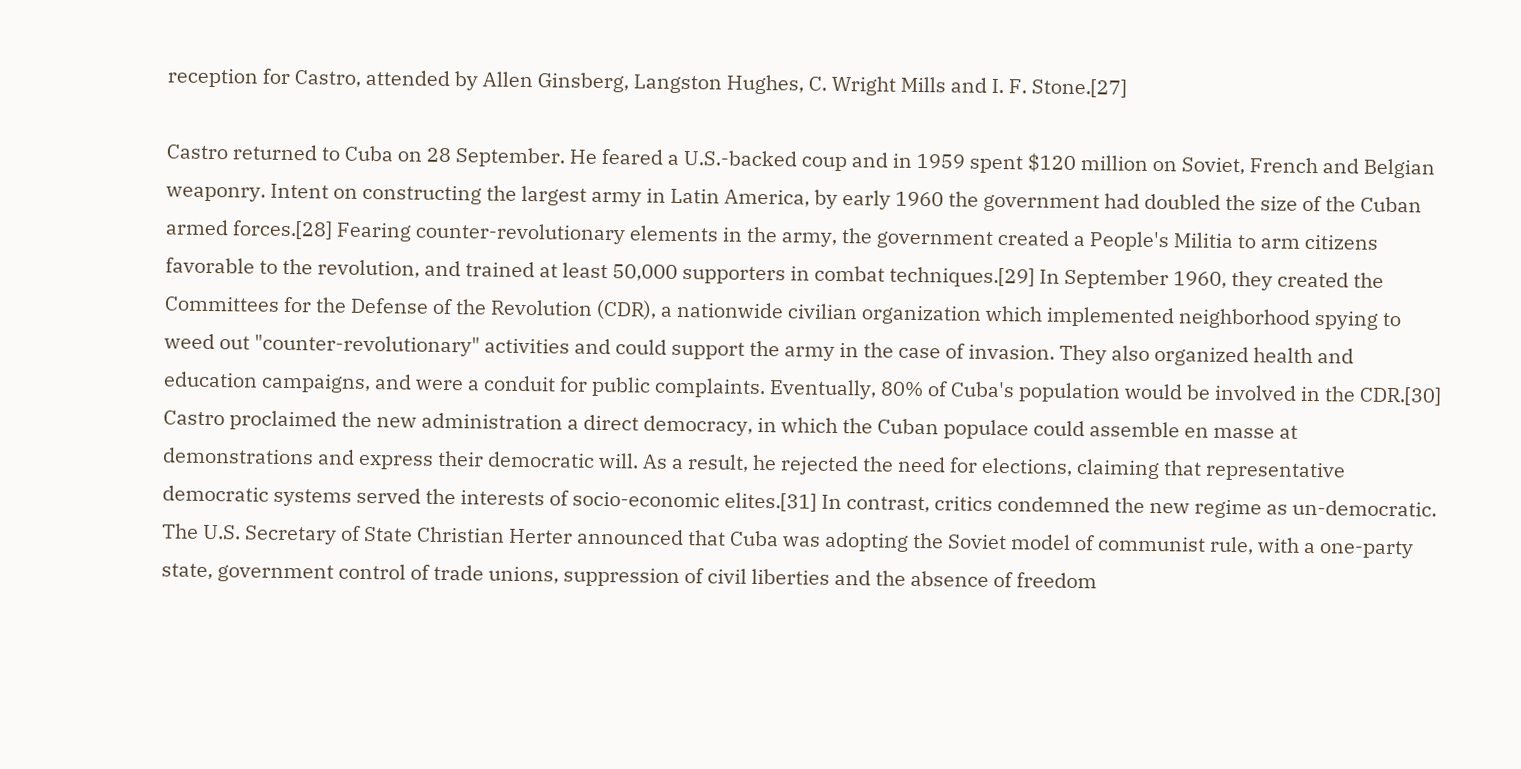reception for Castro, attended by Allen Ginsberg, Langston Hughes, C. Wright Mills and I. F. Stone.[27]

Castro returned to Cuba on 28 September. He feared a U.S.-backed coup and in 1959 spent $120 million on Soviet, French and Belgian weaponry. Intent on constructing the largest army in Latin America, by early 1960 the government had doubled the size of the Cuban armed forces.[28] Fearing counter-revolutionary elements in the army, the government created a People's Militia to arm citizens favorable to the revolution, and trained at least 50,000 supporters in combat techniques.[29] In September 1960, they created the Committees for the Defense of the Revolution (CDR), a nationwide civilian organization which implemented neighborhood spying to weed out "counter-revolutionary" activities and could support the army in the case of invasion. They also organized health and education campaigns, and were a conduit for public complaints. Eventually, 80% of Cuba's population would be involved in the CDR.[30] Castro proclaimed the new administration a direct democracy, in which the Cuban populace could assemble en masse at demonstrations and express their democratic will. As a result, he rejected the need for elections, claiming that representative democratic systems served the interests of socio-economic elites.[31] In contrast, critics condemned the new regime as un-democratic. The U.S. Secretary of State Christian Herter announced that Cuba was adopting the Soviet model of communist rule, with a one-party state, government control of trade unions, suppression of civil liberties and the absence of freedom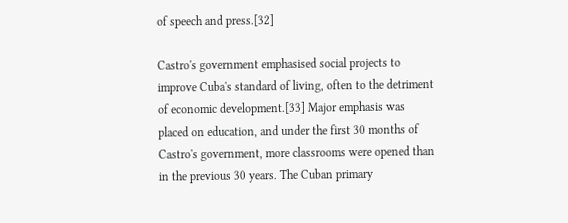of speech and press.[32]

Castro's government emphasised social projects to improve Cuba's standard of living, often to the detriment of economic development.[33] Major emphasis was placed on education, and under the first 30 months of Castro's government, more classrooms were opened than in the previous 30 years. The Cuban primary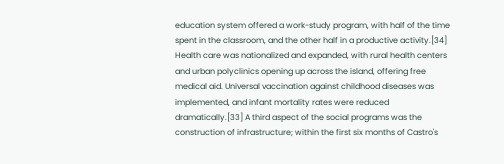education system offered a work-study program, with half of the time spent in the classroom, and the other half in a productive activity.[34] Health care was nationalized and expanded, with rural health centers and urban polyclinics opening up across the island, offering free medical aid. Universal vaccination against childhood diseases was implemented, and infant mortality rates were reduced dramatically.[33] A third aspect of the social programs was the construction of infrastructure; within the first six months of Castro's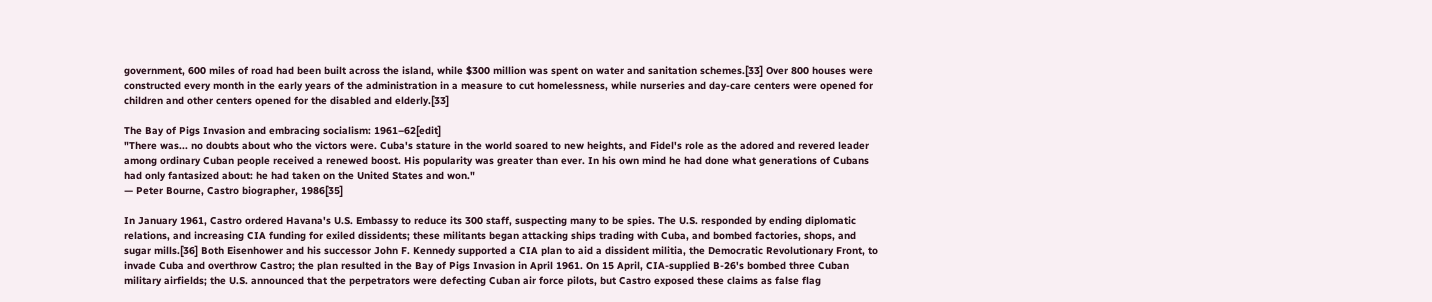government, 600 miles of road had been built across the island, while $300 million was spent on water and sanitation schemes.[33] Over 800 houses were constructed every month in the early years of the administration in a measure to cut homelessness, while nurseries and day-care centers were opened for children and other centers opened for the disabled and elderly.[33]

The Bay of Pigs Invasion and embracing socialism: 1961–62[edit]
"There was... no doubts about who the victors were. Cuba's stature in the world soared to new heights, and Fidel's role as the adored and revered leader among ordinary Cuban people received a renewed boost. His popularity was greater than ever. In his own mind he had done what generations of Cubans had only fantasized about: he had taken on the United States and won."
— Peter Bourne, Castro biographer, 1986[35]

In January 1961, Castro ordered Havana's U.S. Embassy to reduce its 300 staff, suspecting many to be spies. The U.S. responded by ending diplomatic relations, and increasing CIA funding for exiled dissidents; these militants began attacking ships trading with Cuba, and bombed factories, shops, and sugar mills.[36] Both Eisenhower and his successor John F. Kennedy supported a CIA plan to aid a dissident militia, the Democratic Revolutionary Front, to invade Cuba and overthrow Castro; the plan resulted in the Bay of Pigs Invasion in April 1961. On 15 April, CIA-supplied B-26's bombed three Cuban military airfields; the U.S. announced that the perpetrators were defecting Cuban air force pilots, but Castro exposed these claims as false flag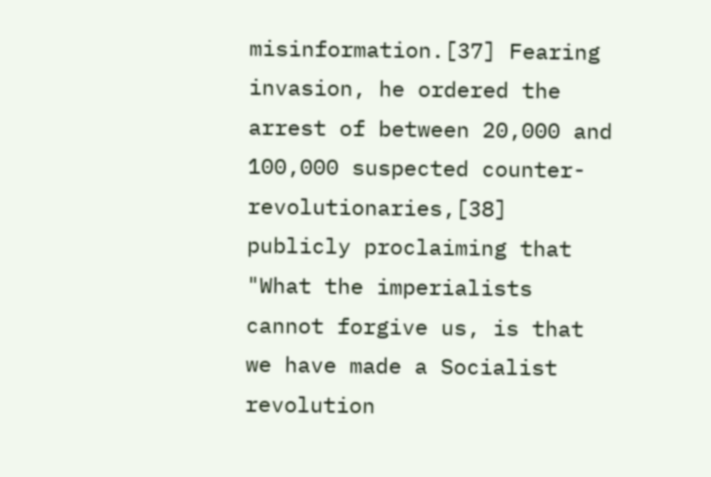misinformation.[37] Fearing invasion, he ordered the arrest of between 20,000 and 100,000 suspected counter-revolutionaries,[38] publicly proclaiming that "What the imperialists cannot forgive us, is that we have made a Socialist revolution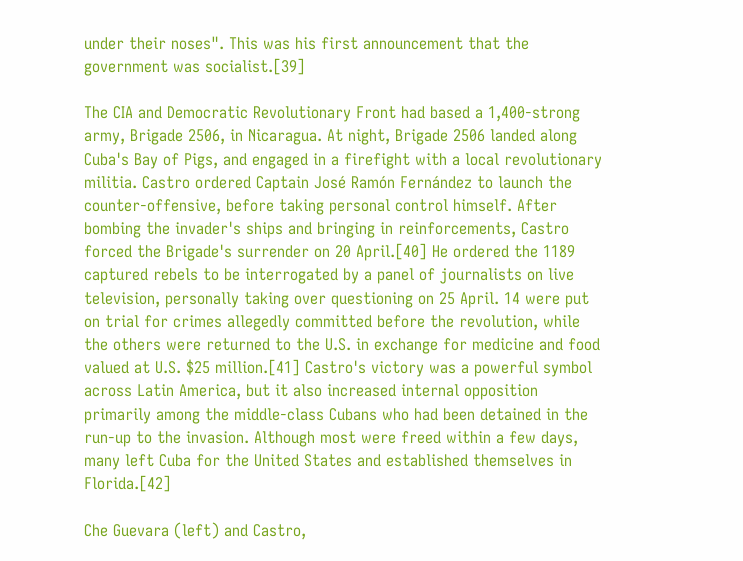under their noses". This was his first announcement that the government was socialist.[39]

The CIA and Democratic Revolutionary Front had based a 1,400-strong army, Brigade 2506, in Nicaragua. At night, Brigade 2506 landed along Cuba's Bay of Pigs, and engaged in a firefight with a local revolutionary militia. Castro ordered Captain José Ramón Fernández to launch the counter-offensive, before taking personal control himself. After bombing the invader's ships and bringing in reinforcements, Castro forced the Brigade's surrender on 20 April.[40] He ordered the 1189 captured rebels to be interrogated by a panel of journalists on live television, personally taking over questioning on 25 April. 14 were put on trial for crimes allegedly committed before the revolution, while the others were returned to the U.S. in exchange for medicine and food valued at U.S. $25 million.[41] Castro's victory was a powerful symbol across Latin America, but it also increased internal opposition primarily among the middle-class Cubans who had been detained in the run-up to the invasion. Although most were freed within a few days, many left Cuba for the United States and established themselves in Florida.[42]

Che Guevara (left) and Castro,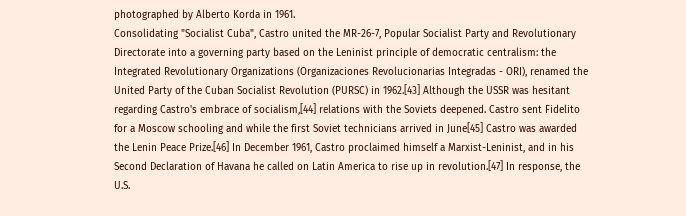photographed by Alberto Korda in 1961.
Consolidating "Socialist Cuba", Castro united the MR-26-7, Popular Socialist Party and Revolutionary Directorate into a governing party based on the Leninist principle of democratic centralism: the Integrated Revolutionary Organizations (Organizaciones Revolucionarias Integradas - ORI), renamed the United Party of the Cuban Socialist Revolution (PURSC) in 1962.[43] Although the USSR was hesitant regarding Castro's embrace of socialism,[44] relations with the Soviets deepened. Castro sent Fidelito for a Moscow schooling and while the first Soviet technicians arrived in June[45] Castro was awarded the Lenin Peace Prize.[46] In December 1961, Castro proclaimed himself a Marxist-Leninist, and in his Second Declaration of Havana he called on Latin America to rise up in revolution.[47] In response, the U.S.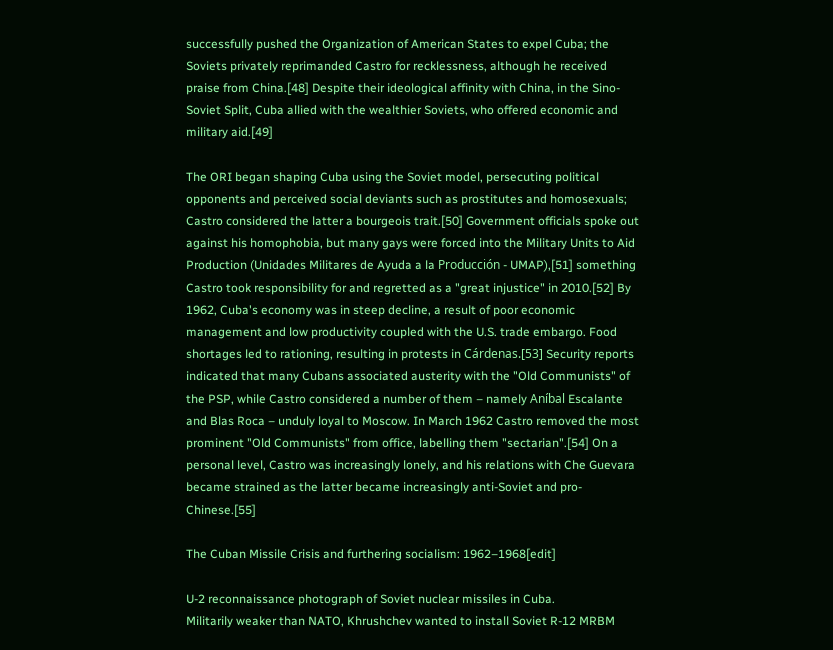successfully pushed the Organization of American States to expel Cuba; the Soviets privately reprimanded Castro for recklessness, although he received praise from China.[48] Despite their ideological affinity with China, in the Sino-Soviet Split, Cuba allied with the wealthier Soviets, who offered economic and military aid.[49]

The ORI began shaping Cuba using the Soviet model, persecuting political opponents and perceived social deviants such as prostitutes and homosexuals; Castro considered the latter a bourgeois trait.[50] Government officials spoke out against his homophobia, but many gays were forced into the Military Units to Aid Production (Unidades Militares de Ayuda a la Producción - UMAP),[51] something Castro took responsibility for and regretted as a "great injustice" in 2010.[52] By 1962, Cuba's economy was in steep decline, a result of poor economic management and low productivity coupled with the U.S. trade embargo. Food shortages led to rationing, resulting in protests in Cárdenas.[53] Security reports indicated that many Cubans associated austerity with the "Old Communists" of the PSP, while Castro considered a number of them – namely Aníbal Escalante and Blas Roca – unduly loyal to Moscow. In March 1962 Castro removed the most prominent "Old Communists" from office, labelling them "sectarian".[54] On a personal level, Castro was increasingly lonely, and his relations with Che Guevara became strained as the latter became increasingly anti-Soviet and pro-Chinese.[55]

The Cuban Missile Crisis and furthering socialism: 1962–1968[edit]

U-2 reconnaissance photograph of Soviet nuclear missiles in Cuba.
Militarily weaker than NATO, Khrushchev wanted to install Soviet R-12 MRBM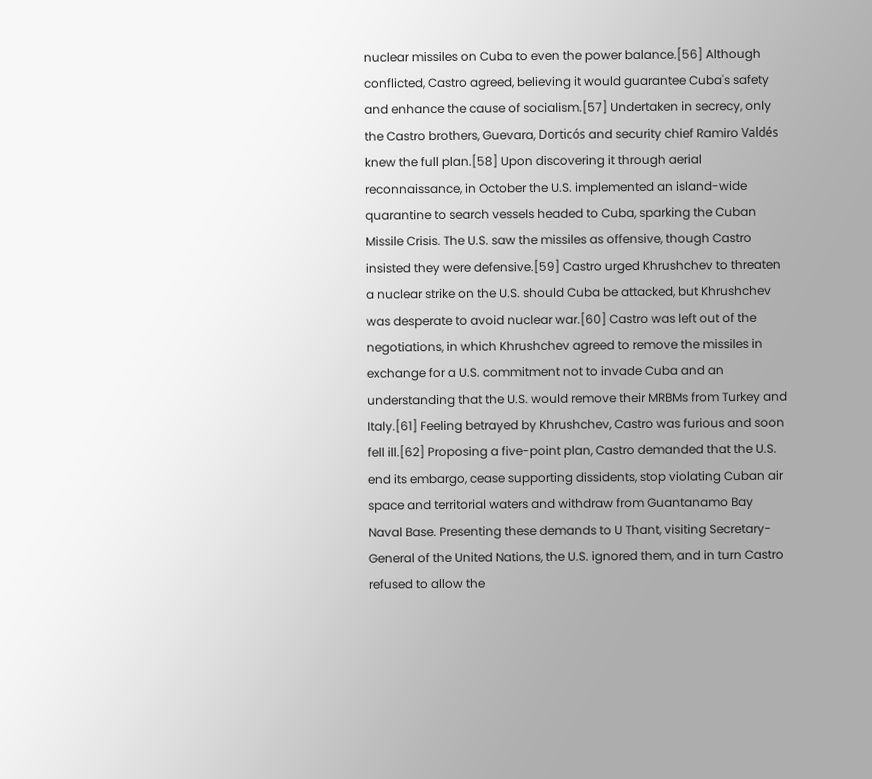nuclear missiles on Cuba to even the power balance.[56] Although conflicted, Castro agreed, believing it would guarantee Cuba's safety and enhance the cause of socialism.[57] Undertaken in secrecy, only the Castro brothers, Guevara, Dorticós and security chief Ramiro Valdés knew the full plan.[58] Upon discovering it through aerial reconnaissance, in October the U.S. implemented an island-wide quarantine to search vessels headed to Cuba, sparking the Cuban Missile Crisis. The U.S. saw the missiles as offensive, though Castro insisted they were defensive.[59] Castro urged Khrushchev to threaten a nuclear strike on the U.S. should Cuba be attacked, but Khrushchev was desperate to avoid nuclear war.[60] Castro was left out of the negotiations, in which Khrushchev agreed to remove the missiles in exchange for a U.S. commitment not to invade Cuba and an understanding that the U.S. would remove their MRBMs from Turkey and Italy.[61] Feeling betrayed by Khrushchev, Castro was furious and soon fell ill.[62] Proposing a five-point plan, Castro demanded that the U.S. end its embargo, cease supporting dissidents, stop violating Cuban air space and territorial waters and withdraw from Guantanamo Bay Naval Base. Presenting these demands to U Thant, visiting Secretary-General of the United Nations, the U.S. ignored them, and in turn Castro refused to allow the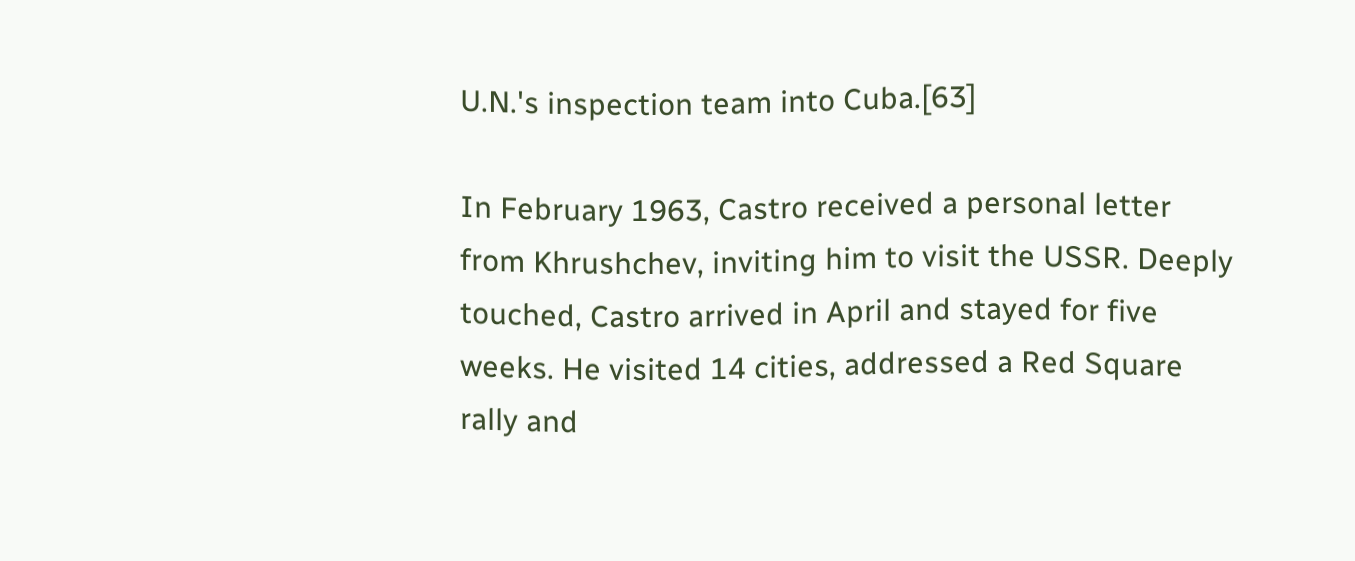U.N.'s inspection team into Cuba.[63]

In February 1963, Castro received a personal letter from Khrushchev, inviting him to visit the USSR. Deeply touched, Castro arrived in April and stayed for five weeks. He visited 14 cities, addressed a Red Square rally and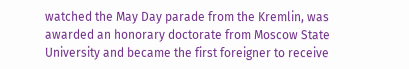watched the May Day parade from the Kremlin, was awarded an honorary doctorate from Moscow State University and became the first foreigner to receive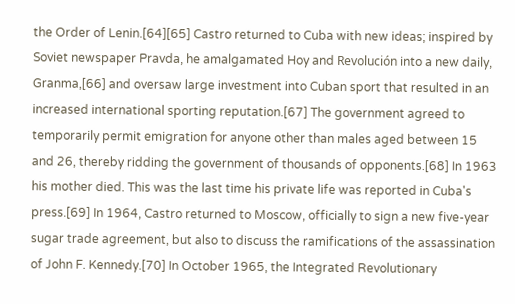the Order of Lenin.[64][65] Castro returned to Cuba with new ideas; inspired by Soviet newspaper Pravda, he amalgamated Hoy and Revolución into a new daily, Granma,[66] and oversaw large investment into Cuban sport that resulted in an increased international sporting reputation.[67] The government agreed to temporarily permit emigration for anyone other than males aged between 15 and 26, thereby ridding the government of thousands of opponents.[68] In 1963 his mother died. This was the last time his private life was reported in Cuba's press.[69] In 1964, Castro returned to Moscow, officially to sign a new five-year sugar trade agreement, but also to discuss the ramifications of the assassination of John F. Kennedy.[70] In October 1965, the Integrated Revolutionary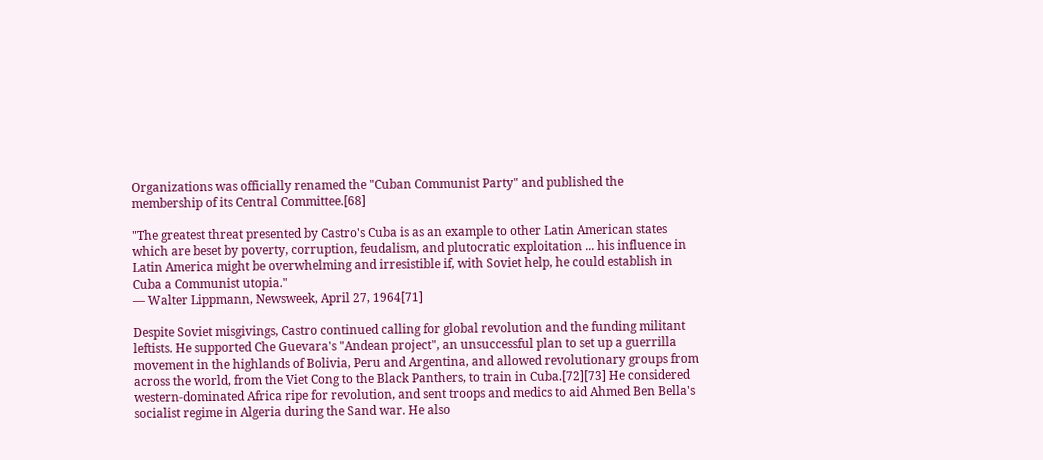Organizations was officially renamed the "Cuban Communist Party" and published the membership of its Central Committee.[68]

"The greatest threat presented by Castro's Cuba is as an example to other Latin American states which are beset by poverty, corruption, feudalism, and plutocratic exploitation ... his influence in Latin America might be overwhelming and irresistible if, with Soviet help, he could establish in Cuba a Communist utopia."
— Walter Lippmann, Newsweek, April 27, 1964[71]

Despite Soviet misgivings, Castro continued calling for global revolution and the funding militant leftists. He supported Che Guevara's "Andean project", an unsuccessful plan to set up a guerrilla movement in the highlands of Bolivia, Peru and Argentina, and allowed revolutionary groups from across the world, from the Viet Cong to the Black Panthers, to train in Cuba.[72][73] He considered western-dominated Africa ripe for revolution, and sent troops and medics to aid Ahmed Ben Bella's socialist regime in Algeria during the Sand war. He also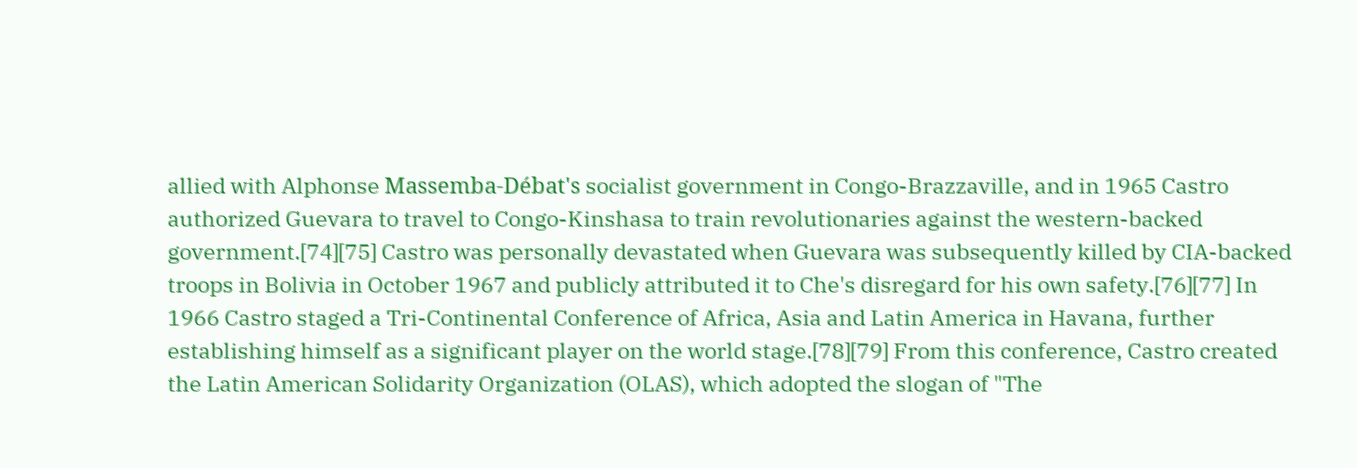allied with Alphonse Massemba-Débat's socialist government in Congo-Brazzaville, and in 1965 Castro authorized Guevara to travel to Congo-Kinshasa to train revolutionaries against the western-backed government.[74][75] Castro was personally devastated when Guevara was subsequently killed by CIA-backed troops in Bolivia in October 1967 and publicly attributed it to Che's disregard for his own safety.[76][77] In 1966 Castro staged a Tri-Continental Conference of Africa, Asia and Latin America in Havana, further establishing himself as a significant player on the world stage.[78][79] From this conference, Castro created the Latin American Solidarity Organization (OLAS), which adopted the slogan of "The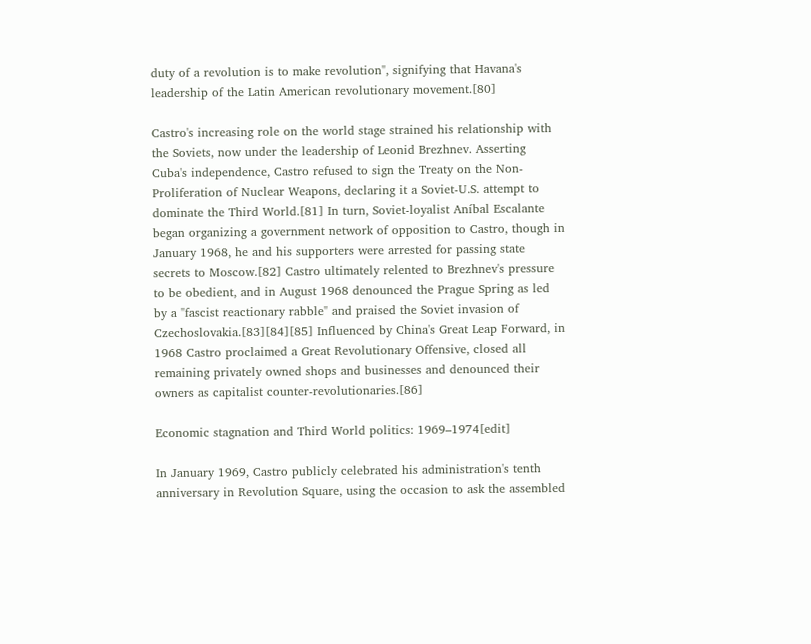duty of a revolution is to make revolution", signifying that Havana's leadership of the Latin American revolutionary movement.[80]

Castro's increasing role on the world stage strained his relationship with the Soviets, now under the leadership of Leonid Brezhnev. Asserting Cuba's independence, Castro refused to sign the Treaty on the Non-Proliferation of Nuclear Weapons, declaring it a Soviet-U.S. attempt to dominate the Third World.[81] In turn, Soviet-loyalist Aníbal Escalante began organizing a government network of opposition to Castro, though in January 1968, he and his supporters were arrested for passing state secrets to Moscow.[82] Castro ultimately relented to Brezhnev's pressure to be obedient, and in August 1968 denounced the Prague Spring as led by a "fascist reactionary rabble" and praised the Soviet invasion of Czechoslovakia.[83][84][85] Influenced by China's Great Leap Forward, in 1968 Castro proclaimed a Great Revolutionary Offensive, closed all remaining privately owned shops and businesses and denounced their owners as capitalist counter-revolutionaries.[86]

Economic stagnation and Third World politics: 1969–1974[edit]

In January 1969, Castro publicly celebrated his administration's tenth anniversary in Revolution Square, using the occasion to ask the assembled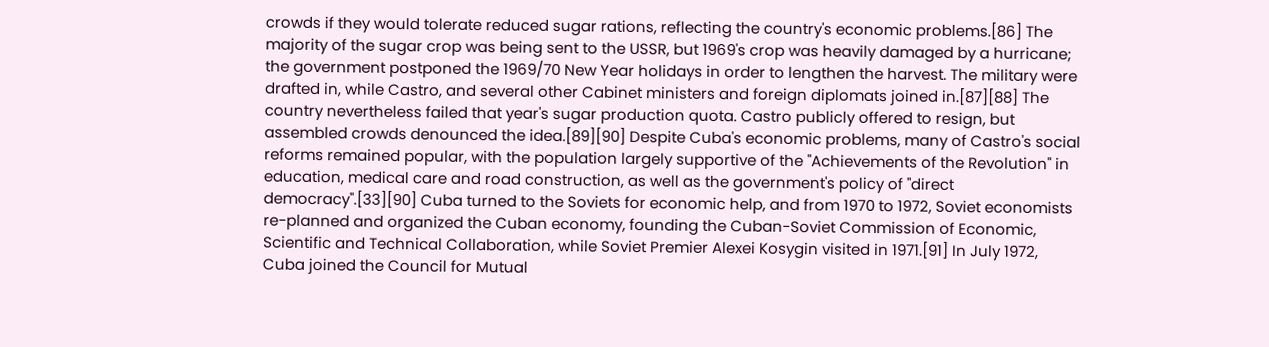crowds if they would tolerate reduced sugar rations, reflecting the country's economic problems.[86] The majority of the sugar crop was being sent to the USSR, but 1969's crop was heavily damaged by a hurricane; the government postponed the 1969/70 New Year holidays in order to lengthen the harvest. The military were drafted in, while Castro, and several other Cabinet ministers and foreign diplomats joined in.[87][88] The country nevertheless failed that year's sugar production quota. Castro publicly offered to resign, but assembled crowds denounced the idea.[89][90] Despite Cuba's economic problems, many of Castro's social reforms remained popular, with the population largely supportive of the "Achievements of the Revolution" in education, medical care and road construction, as well as the government's policy of "direct democracy".[33][90] Cuba turned to the Soviets for economic help, and from 1970 to 1972, Soviet economists re-planned and organized the Cuban economy, founding the Cuban-Soviet Commission of Economic, Scientific and Technical Collaboration, while Soviet Premier Alexei Kosygin visited in 1971.[91] In July 1972, Cuba joined the Council for Mutual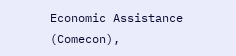Economic Assistance (Comecon),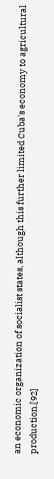an economic organization of socialist states, although this further limited Cuba's economy to agricultural production.[92]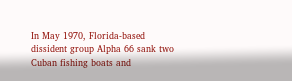In May 1970, Florida-based dissident group Alpha 66 sank two Cuban fishing boats and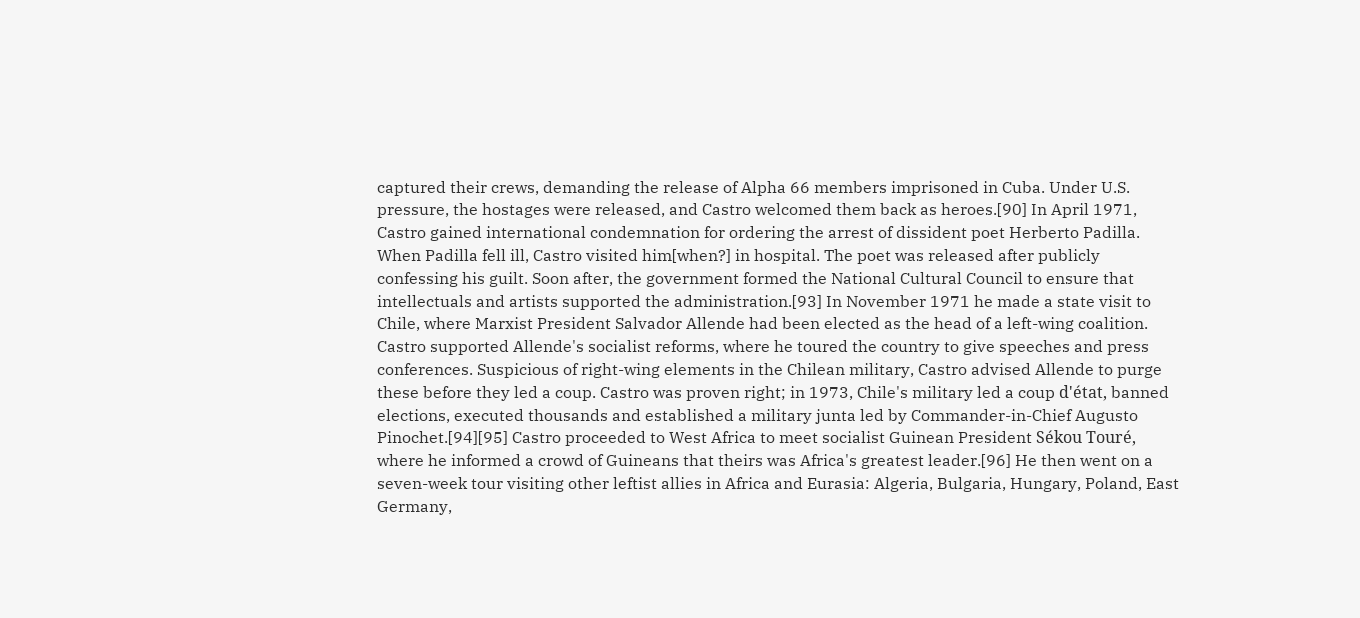captured their crews, demanding the release of Alpha 66 members imprisoned in Cuba. Under U.S. pressure, the hostages were released, and Castro welcomed them back as heroes.[90] In April 1971, Castro gained international condemnation for ordering the arrest of dissident poet Herberto Padilla. When Padilla fell ill, Castro visited him[when?] in hospital. The poet was released after publicly confessing his guilt. Soon after, the government formed the National Cultural Council to ensure that intellectuals and artists supported the administration.[93] In November 1971 he made a state visit to Chile, where Marxist President Salvador Allende had been elected as the head of a left-wing coalition. Castro supported Allende's socialist reforms, where he toured the country to give speeches and press conferences. Suspicious of right-wing elements in the Chilean military, Castro advised Allende to purge these before they led a coup. Castro was proven right; in 1973, Chile's military led a coup d'état, banned elections, executed thousands and established a military junta led by Commander-in-Chief Augusto Pinochet.[94][95] Castro proceeded to West Africa to meet socialist Guinean President Sékou Touré, where he informed a crowd of Guineans that theirs was Africa's greatest leader.[96] He then went on a seven-week tour visiting other leftist allies in Africa and Eurasia: Algeria, Bulgaria, Hungary, Poland, East Germany,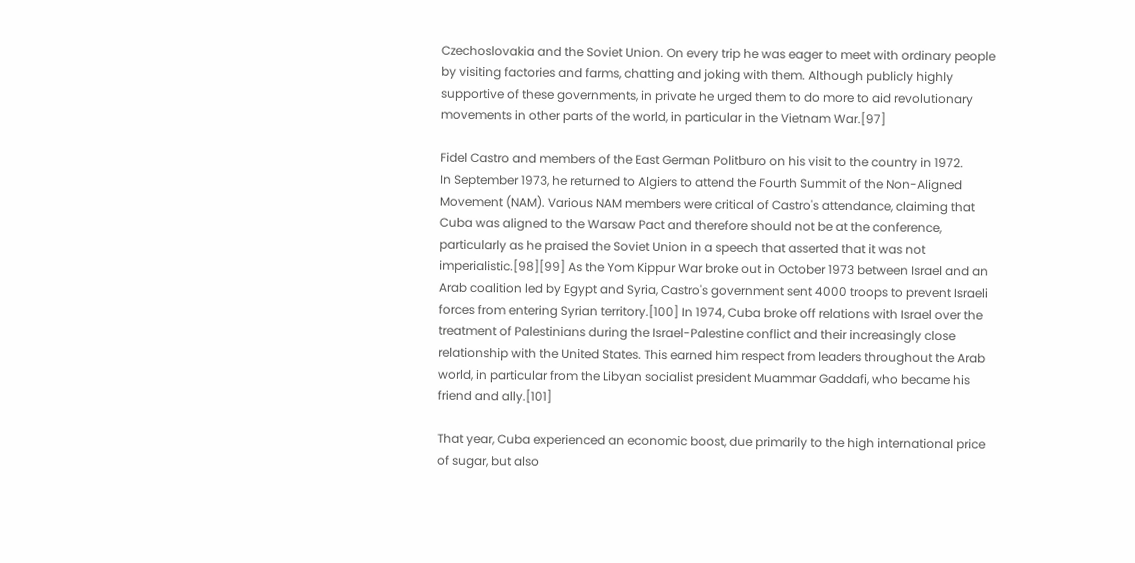Czechoslovakia and the Soviet Union. On every trip he was eager to meet with ordinary people by visiting factories and farms, chatting and joking with them. Although publicly highly supportive of these governments, in private he urged them to do more to aid revolutionary movements in other parts of the world, in particular in the Vietnam War.[97]

Fidel Castro and members of the East German Politburo on his visit to the country in 1972.
In September 1973, he returned to Algiers to attend the Fourth Summit of the Non-Aligned Movement (NAM). Various NAM members were critical of Castro's attendance, claiming that Cuba was aligned to the Warsaw Pact and therefore should not be at the conference, particularly as he praised the Soviet Union in a speech that asserted that it was not imperialistic.[98][99] As the Yom Kippur War broke out in October 1973 between Israel and an Arab coalition led by Egypt and Syria, Castro's government sent 4000 troops to prevent Israeli forces from entering Syrian territory.[100] In 1974, Cuba broke off relations with Israel over the treatment of Palestinians during the Israel-Palestine conflict and their increasingly close relationship with the United States. This earned him respect from leaders throughout the Arab world, in particular from the Libyan socialist president Muammar Gaddafi, who became his friend and ally.[101]

That year, Cuba experienced an economic boost, due primarily to the high international price of sugar, but also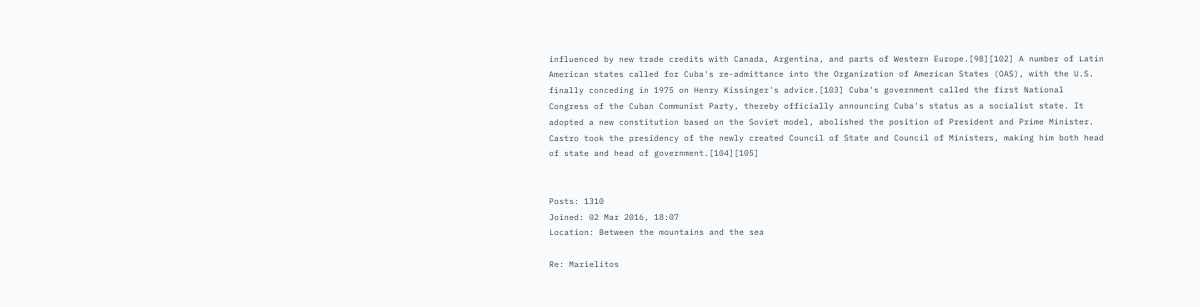influenced by new trade credits with Canada, Argentina, and parts of Western Europe.[98][102] A number of Latin American states called for Cuba's re-admittance into the Organization of American States (OAS), with the U.S. finally conceding in 1975 on Henry Kissinger's advice.[103] Cuba's government called the first National Congress of the Cuban Communist Party, thereby officially announcing Cuba's status as a socialist state. It adopted a new constitution based on the Soviet model, abolished the position of President and Prime Minister. Castro took the presidency of the newly created Council of State and Council of Ministers, making him both head of state and head of government.[104][105]


Posts: 1310
Joined: 02 Mar 2016, 18:07
Location: Between the mountains and the sea

Re: Marielitos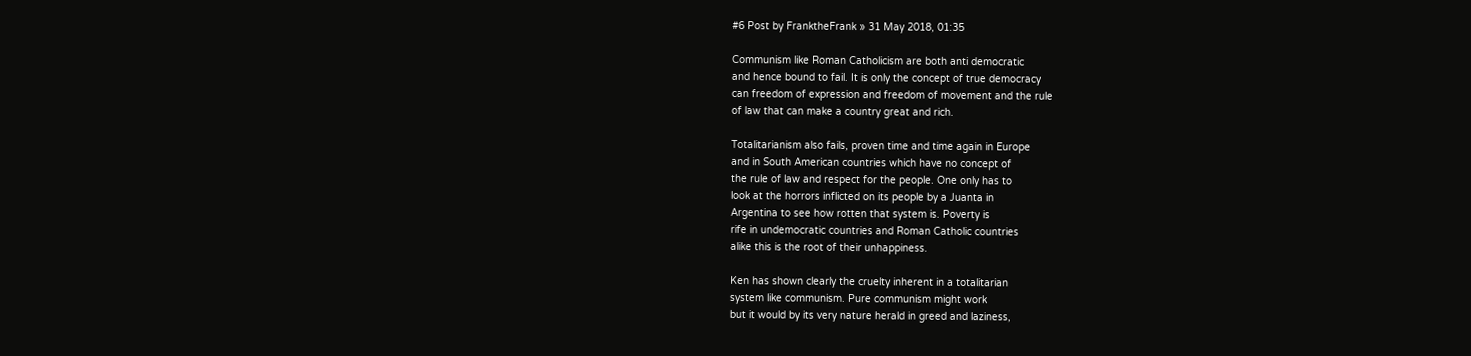#6 Post by FranktheFrank » 31 May 2018, 01:35

Communism like Roman Catholicism are both anti democratic
and hence bound to fail. It is only the concept of true democracy
can freedom of expression and freedom of movement and the rule
of law that can make a country great and rich.

Totalitarianism also fails, proven time and time again in Europe
and in South American countries which have no concept of
the rule of law and respect for the people. One only has to
look at the horrors inflicted on its people by a Juanta in
Argentina to see how rotten that system is. Poverty is
rife in undemocratic countries and Roman Catholic countries
alike this is the root of their unhappiness.

Ken has shown clearly the cruelty inherent in a totalitarian
system like communism. Pure communism might work
but it would by its very nature herald in greed and laziness,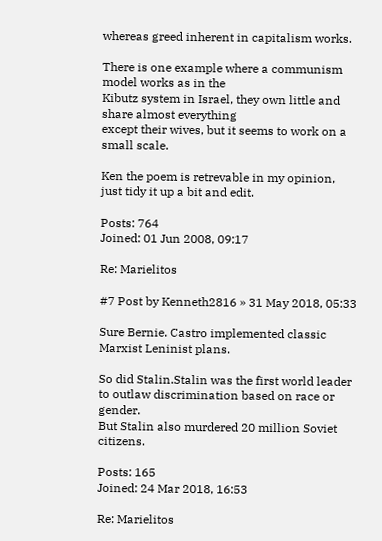whereas greed inherent in capitalism works.

There is one example where a communism model works as in the
Kibutz system in Israel, they own little and share almost everything
except their wives, but it seems to work on a small scale.

Ken the poem is retrevable in my opinion,
just tidy it up a bit and edit.

Posts: 764
Joined: 01 Jun 2008, 09:17

Re: Marielitos

#7 Post by Kenneth2816 » 31 May 2018, 05:33

Sure Bernie. Castro implemented classic Marxist Leninist plans.

So did Stalin.Stalin was the first world leader to outlaw discrimination based on race or gender.
But Stalin also murdered 20 million Soviet citizens.

Posts: 165
Joined: 24 Mar 2018, 16:53

Re: Marielitos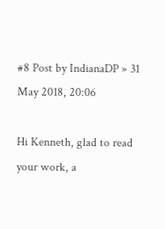#8 Post by IndianaDP » 31 May 2018, 20:06

Hi Kenneth, glad to read your work, a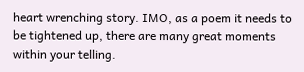heart wrenching story. IMO, as a poem it needs to be tightened up, there are many great moments within your telling.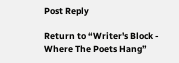Post Reply

Return to “Writer's Block - Where The Poets Hang”